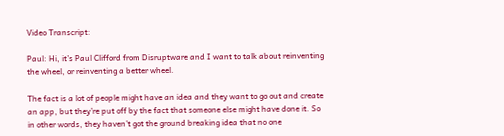Video Transcript:

Paul: Hi, it’s Paul Clifford from Disruptware and I want to talk about reinventing the wheel, or reinventing a better wheel.

The fact is a lot of people might have an idea and they want to go out and create an app, but they’re put off by the fact that someone else might have done it. So in other words, they haven’t got the ground breaking idea that no one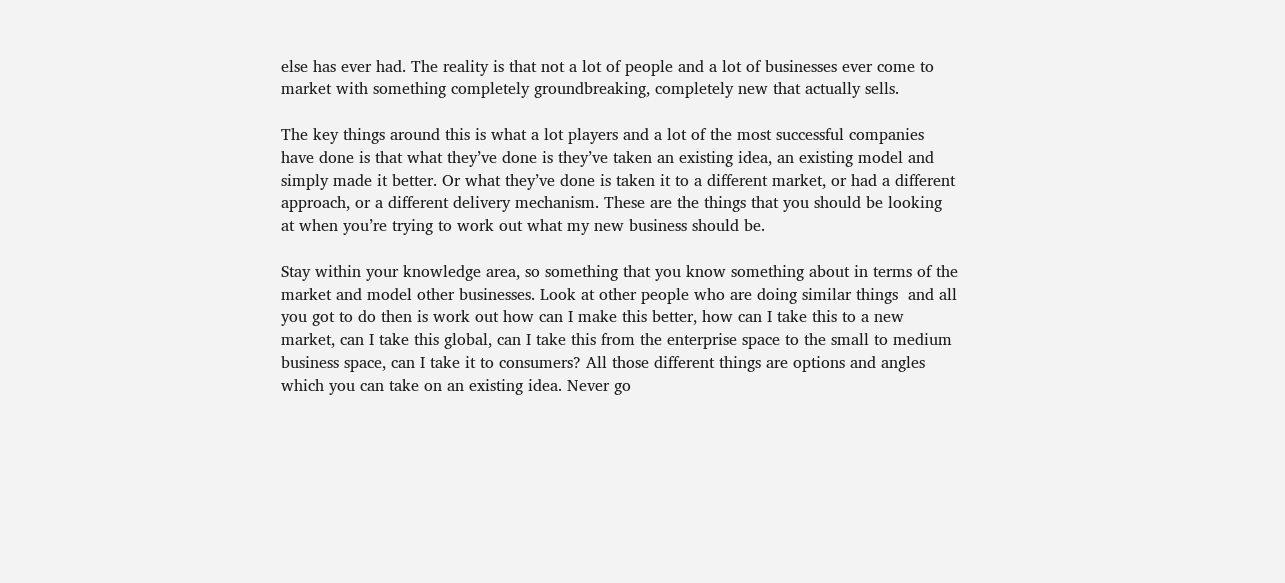else has ever had. The reality is that not a lot of people and a lot of businesses ever come to market with something completely groundbreaking, completely new that actually sells.

The key things around this is what a lot players and a lot of the most successful companies have done is that what they’ve done is they’ve taken an existing idea, an existing model and simply made it better. Or what they’ve done is taken it to a different market, or had a different approach, or a different delivery mechanism. These are the things that you should be looking at when you’re trying to work out what my new business should be.

Stay within your knowledge area, so something that you know something about in terms of the market and model other businesses. Look at other people who are doing similar things  and all you got to do then is work out how can I make this better, how can I take this to a new market, can I take this global, can I take this from the enterprise space to the small to medium business space, can I take it to consumers? All those different things are options and angles which you can take on an existing idea. Never go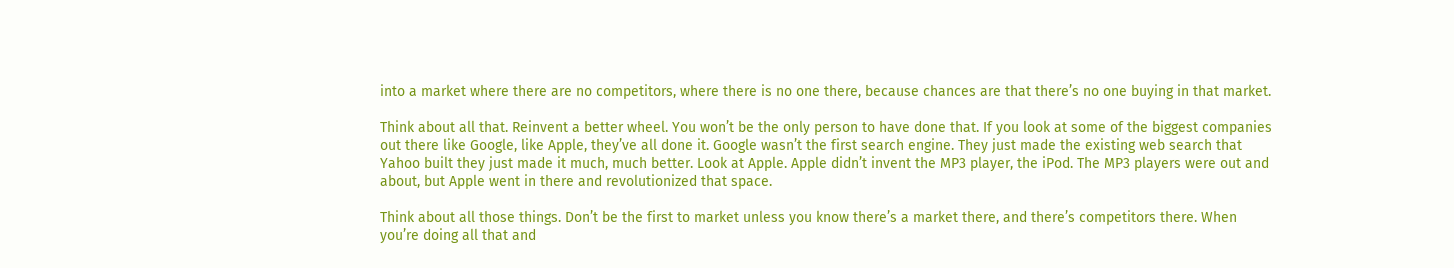into a market where there are no competitors, where there is no one there, because chances are that there’s no one buying in that market.

Think about all that. Reinvent a better wheel. You won’t be the only person to have done that. If you look at some of the biggest companies out there like Google, like Apple, they’ve all done it. Google wasn’t the first search engine. They just made the existing web search that Yahoo built they just made it much, much better. Look at Apple. Apple didn’t invent the MP3 player, the iPod. The MP3 players were out and about, but Apple went in there and revolutionized that space.

Think about all those things. Don’t be the first to market unless you know there’s a market there, and there’s competitors there. When you’re doing all that and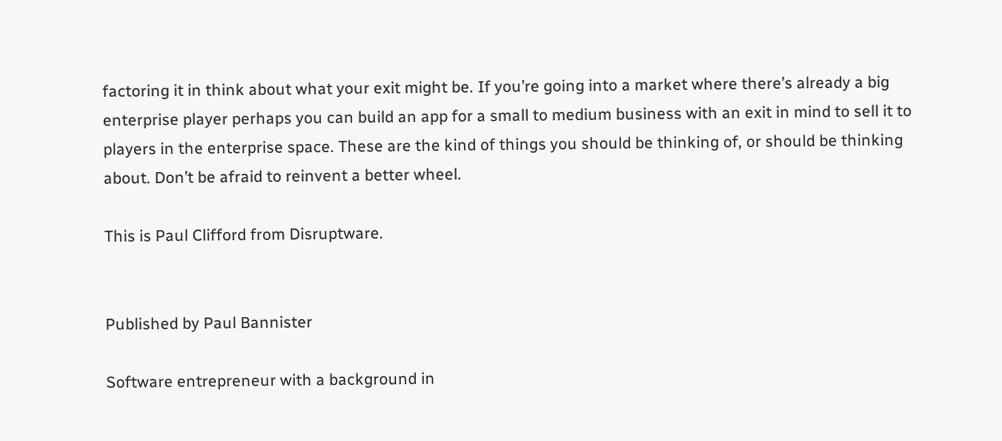factoring it in think about what your exit might be. If you’re going into a market where there’s already a big enterprise player perhaps you can build an app for a small to medium business with an exit in mind to sell it to players in the enterprise space. These are the kind of things you should be thinking of, or should be thinking about. Don’t be afraid to reinvent a better wheel.

This is Paul Clifford from Disruptware.


Published by Paul Bannister

Software entrepreneur with a background in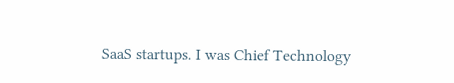SaaS startups. I was Chief Technology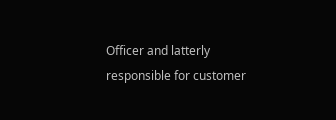Officer and latterly responsible for customer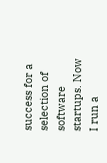success for a selection of software startups. Now I run a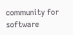community for software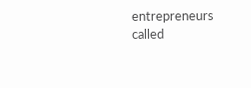entrepreneurs called